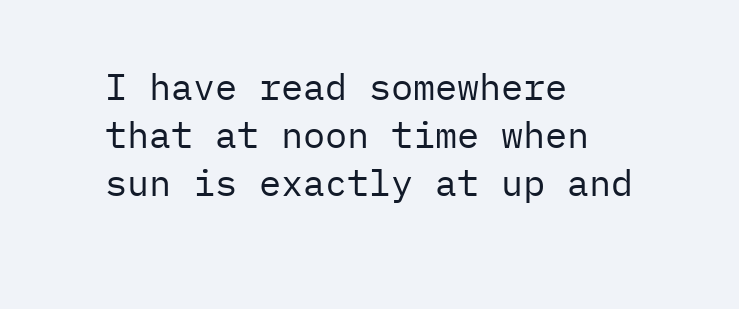I have read somewhere that at noon time when sun is exactly at up and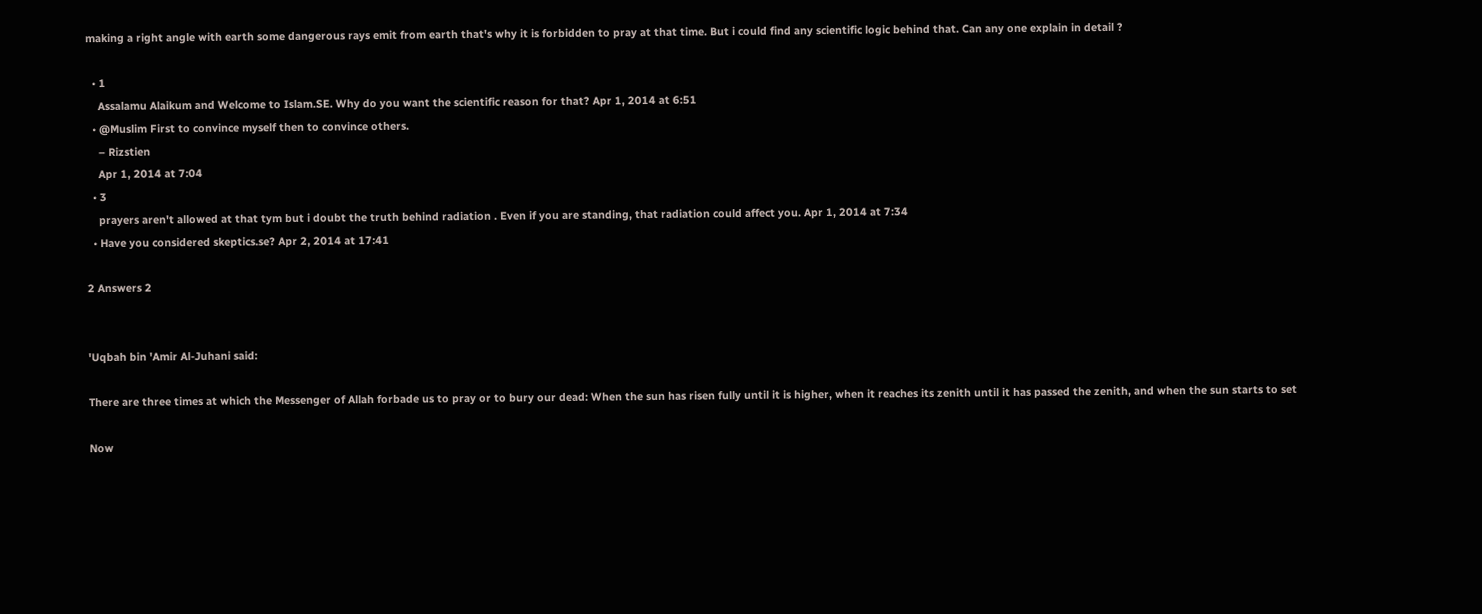making a right angle with earth some dangerous rays emit from earth that's why it is forbidden to pray at that time. But i could find any scientific logic behind that. Can any one explain in detail ?

  • 1
    Assalamu Alaikum and Welcome to Islam.SE. Why do you want the scientific reason for that? Apr 1, 2014 at 6:51
  • @Muslim First to convince myself then to convince others.
    – Rizstien
    Apr 1, 2014 at 7:04
  • 3
    prayers aren't allowed at that tym but i doubt the truth behind radiation . Even if you are standing, that radiation could affect you. Apr 1, 2014 at 7:34
  • Have you considered skeptics.se? Apr 2, 2014 at 17:41

2 Answers 2


'Uqbah bin 'Amir Al-Juhani said:

There are three times at which the Messenger of Allah forbade us to pray or to bury our dead: When the sun has risen fully until it is higher, when it reaches its zenith until it has passed the zenith, and when the sun starts to set

Now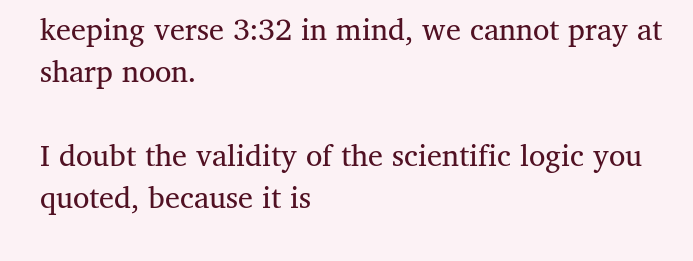keeping verse 3:32 in mind, we cannot pray at sharp noon.

I doubt the validity of the scientific logic you quoted, because it is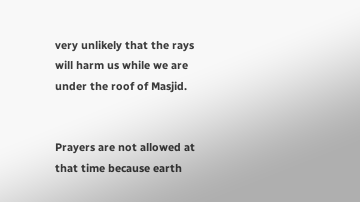very unlikely that the rays will harm us while we are under the roof of Masjid.


Prayers are not allowed at that time because earth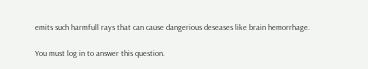emits such harmfull rays that can cause dangerious deseases like brain hemorrhage.

You must log in to answer this question.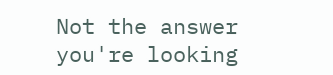Not the answer you're looking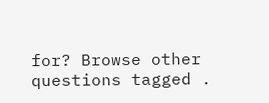for? Browse other questions tagged .